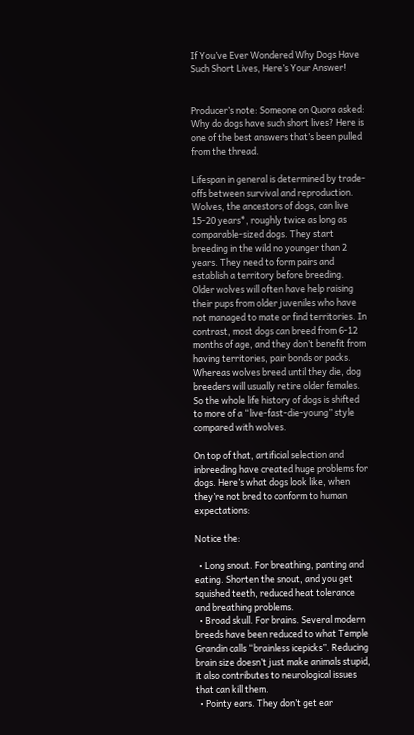If You’ve Ever Wondered Why Dogs Have Such Short Lives, Here’s Your Answer!


Producer’s note: Someone on Quora asked: Why do dogs have such short lives? Here is one of the best answers that’s been pulled from the thread.

Lifespan in general is determined by trade-offs between survival and reproduction. Wolves, the ancestors of dogs, can live 15-20 years*, roughly twice as long as comparable-sized dogs. They start breeding in the wild no younger than 2 years. They need to form pairs and establish a territory before breeding. Older wolves will often have help raising their pups from older juveniles who have not managed to mate or find territories. In contrast, most dogs can breed from 6-12 months of age, and they don’t benefit from having territories, pair bonds or packs. Whereas wolves breed until they die, dog breeders will usually retire older females. So the whole life history of dogs is shifted to more of a “live-fast-die-young” style compared with wolves.

On top of that, artificial selection and inbreeding have created huge problems for dogs. Here’s what dogs look like, when they’re not bred to conform to human expectations:

Notice the:

  • Long snout. For breathing, panting and eating. Shorten the snout, and you get squished teeth, reduced heat tolerance and breathing problems.
  • Broad skull. For brains. Several modern breeds have been reduced to what Temple Grandin calls “brainless icepicks”. Reducing brain size doesn’t just make animals stupid, it also contributes to neurological issues that can kill them.
  • Pointy ears. They don’t get ear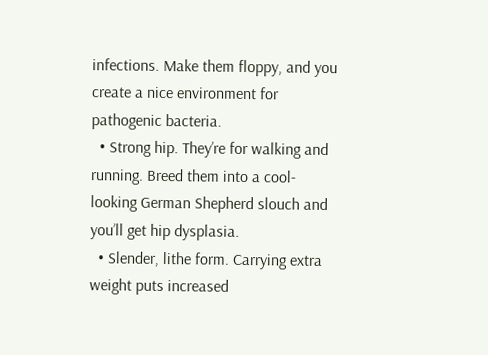infections. Make them floppy, and you create a nice environment for pathogenic bacteria.
  • Strong hip. They’re for walking and running. Breed them into a cool-looking German Shepherd slouch and you’ll get hip dysplasia.
  • Slender, lithe form. Carrying extra weight puts increased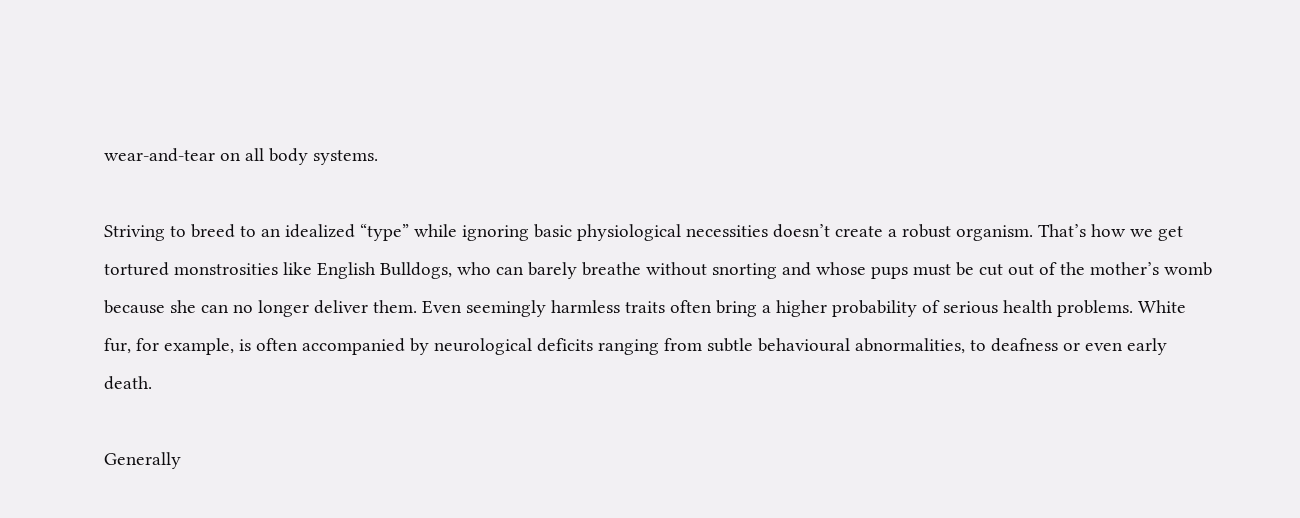wear-and-tear on all body systems.

Striving to breed to an idealized “type” while ignoring basic physiological necessities doesn’t create a robust organism. That’s how we get tortured monstrosities like English Bulldogs, who can barely breathe without snorting and whose pups must be cut out of the mother’s womb because she can no longer deliver them. Even seemingly harmless traits often bring a higher probability of serious health problems. White fur, for example, is often accompanied by neurological deficits ranging from subtle behavioural abnormalities, to deafness or even early death.

Generally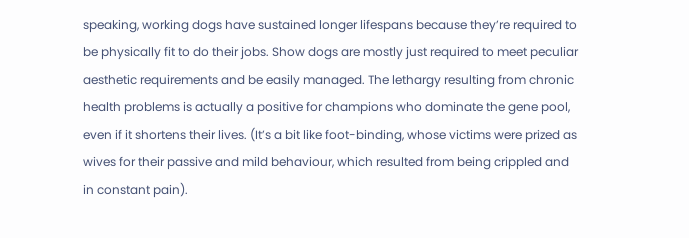speaking, working dogs have sustained longer lifespans because they’re required to be physically fit to do their jobs. Show dogs are mostly just required to meet peculiar aesthetic requirements and be easily managed. The lethargy resulting from chronic health problems is actually a positive for champions who dominate the gene pool, even if it shortens their lives. (It’s a bit like foot-binding, whose victims were prized as wives for their passive and mild behaviour, which resulted from being crippled and in constant pain).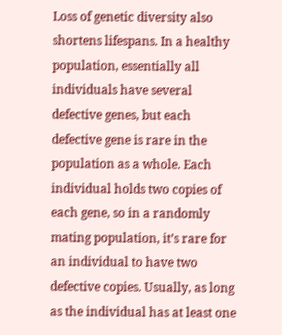Loss of genetic diversity also shortens lifespans. In a healthy population, essentially all individuals have several defective genes, but each defective gene is rare in the population as a whole. Each individual holds two copies of each gene, so in a randomly mating population, it’s rare for an individual to have two defective copies. Usually, as long as the individual has at least one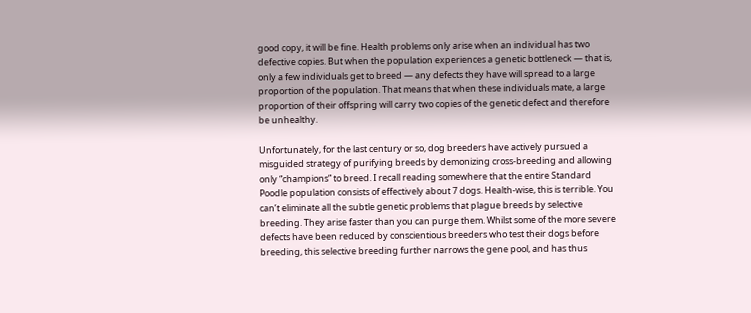good copy, it will be fine. Health problems only arise when an individual has two defective copies. But when the population experiences a genetic bottleneck — that is, only a few individuals get to breed — any defects they have will spread to a large proportion of the population. That means that when these individuals mate, a large proportion of their offspring will carry two copies of the genetic defect and therefore be unhealthy.

Unfortunately, for the last century or so, dog breeders have actively pursued a misguided strategy of purifying breeds by demonizing cross-breeding and allowing only “champions” to breed. I recall reading somewhere that the entire Standard Poodle population consists of effectively about 7 dogs. Health-wise, this is terrible. You can’t eliminate all the subtle genetic problems that plague breeds by selective breeding. They arise faster than you can purge them. Whilst some of the more severe defects have been reduced by conscientious breeders who test their dogs before breeding, this selective breeding further narrows the gene pool, and has thus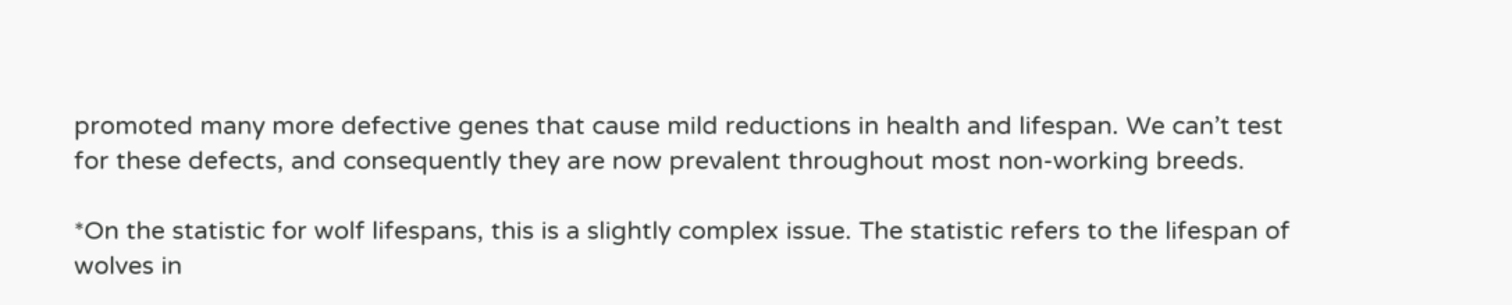promoted many more defective genes that cause mild reductions in health and lifespan. We can’t test for these defects, and consequently they are now prevalent throughout most non-working breeds.

*On the statistic for wolf lifespans, this is a slightly complex issue. The statistic refers to the lifespan of wolves in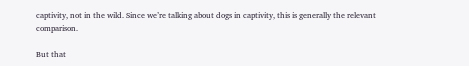captivity, not in the wild. Since we’re talking about dogs in captivity, this is generally the relevant comparison.

But that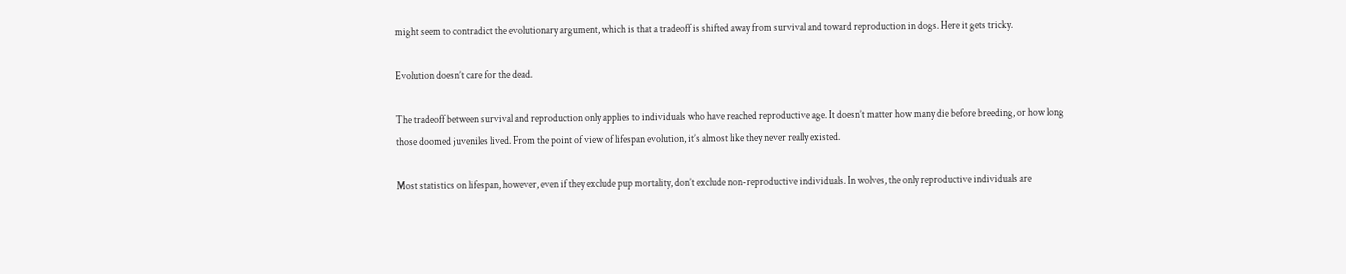might seem to contradict the evolutionary argument, which is that a tradeoff is shifted away from survival and toward reproduction in dogs. Here it gets tricky.

Evolution doesn’t care for the dead.

The tradeoff between survival and reproduction only applies to individuals who have reached reproductive age. It doesn’t matter how many die before breeding, or how long those doomed juveniles lived. From the point of view of lifespan evolution, it’s almost like they never really existed.

Most statistics on lifespan, however, even if they exclude pup mortality, don’t exclude non-reproductive individuals. In wolves, the only reproductive individuals are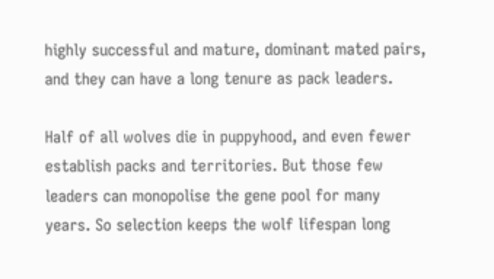highly successful and mature, dominant mated pairs, and they can have a long tenure as pack leaders.

Half of all wolves die in puppyhood, and even fewer establish packs and territories. But those few leaders can monopolise the gene pool for many years. So selection keeps the wolf lifespan long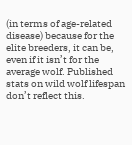(in terms of age-related disease) because for the elite breeders, it can be, even if it isn’t for the average wolf. Published stats on wild wolf lifespan don’t reflect this.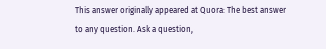This answer originally appeared at Quora: The best answer to any question. Ask a question,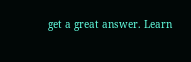get a great answer. Learn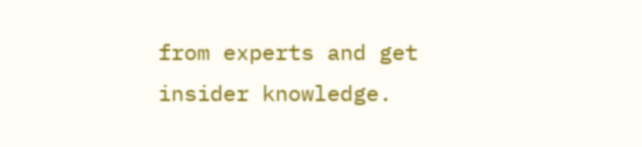from experts and get insider knowledge.